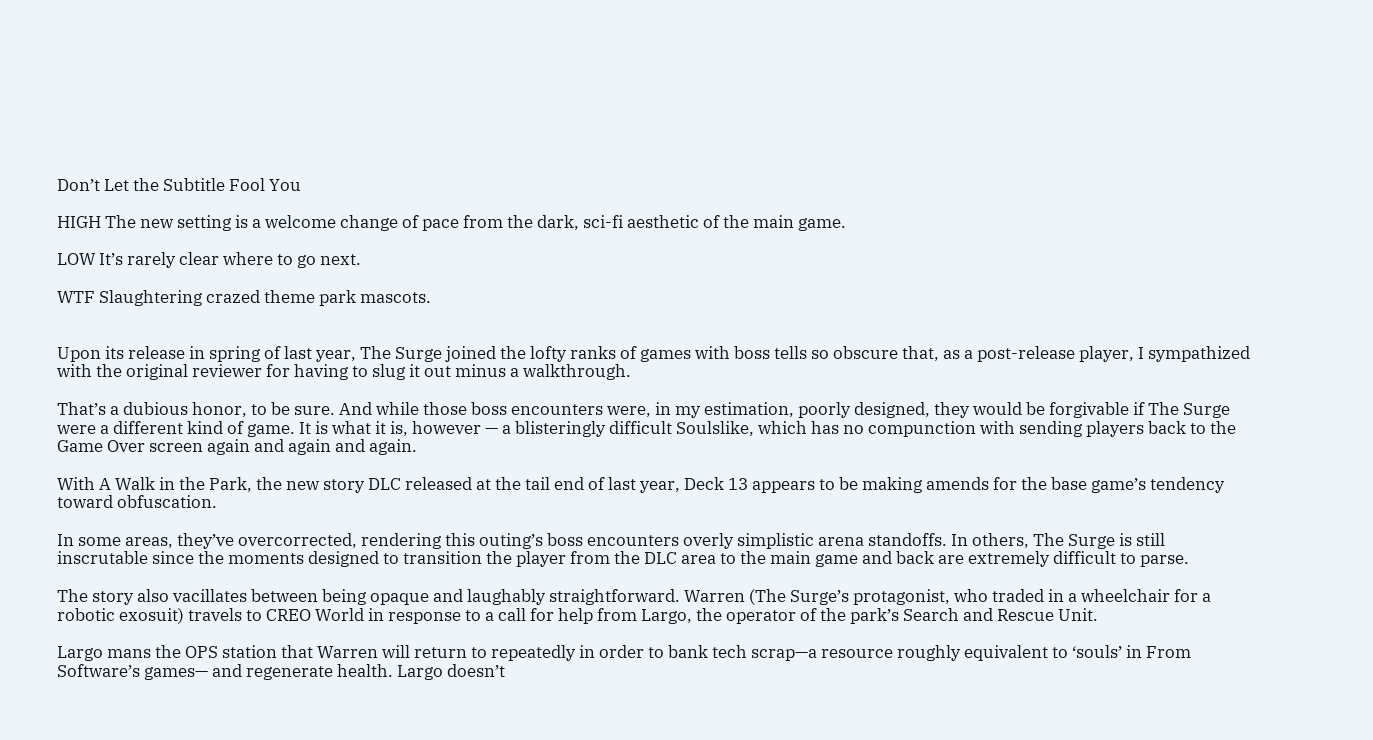Don’t Let the Subtitle Fool You

HIGH The new setting is a welcome change of pace from the dark, sci-fi aesthetic of the main game.

LOW It’s rarely clear where to go next.

WTF Slaughtering crazed theme park mascots.


Upon its release in spring of last year, The Surge joined the lofty ranks of games with boss tells so obscure that, as a post-release player, I sympathized with the original reviewer for having to slug it out minus a walkthrough.

That’s a dubious honor, to be sure. And while those boss encounters were, in my estimation, poorly designed, they would be forgivable if The Surge were a different kind of game. It is what it is, however — a blisteringly difficult Soulslike, which has no compunction with sending players back to the Game Over screen again and again and again.

With A Walk in the Park, the new story DLC released at the tail end of last year, Deck 13 appears to be making amends for the base game’s tendency toward obfuscation.

In some areas, they’ve overcorrected, rendering this outing’s boss encounters overly simplistic arena standoffs. In others, The Surge is still inscrutable since the moments designed to transition the player from the DLC area to the main game and back are extremely difficult to parse.

The story also vacillates between being opaque and laughably straightforward. Warren (The Surge’s protagonist, who traded in a wheelchair for a robotic exosuit) travels to CREO World in response to a call for help from Largo, the operator of the park’s Search and Rescue Unit.

Largo mans the OPS station that Warren will return to repeatedly in order to bank tech scrap—a resource roughly equivalent to ‘souls’ in From Software’s games— and regenerate health. Largo doesn’t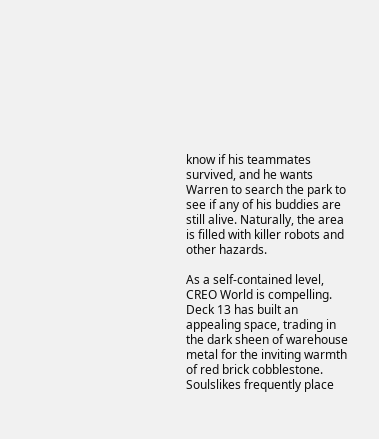know if his teammates survived, and he wants Warren to search the park to see if any of his buddies are still alive. Naturally, the area is filled with killer robots and other hazards.

As a self-contained level, CREO World is compelling. Deck 13 has built an appealing space, trading in the dark sheen of warehouse metal for the inviting warmth of red brick cobblestone. Soulslikes frequently place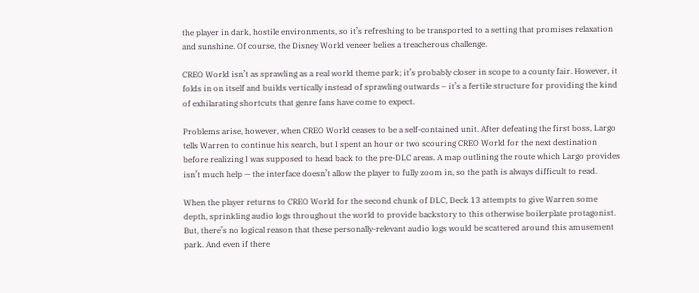the player in dark, hostile environments, so it’s refreshing to be transported to a setting that promises relaxation and sunshine. Of course, the Disney World veneer belies a treacherous challenge.

CREO World isn’t as sprawling as a real world theme park; it’s probably closer in scope to a county fair. However, it folds in on itself and builds vertically instead of sprawling outwards – it’s a fertile structure for providing the kind of exhilarating shortcuts that genre fans have come to expect.

Problems arise, however, when CREO World ceases to be a self-contained unit. After defeating the first boss, Largo tells Warren to continue his search, but I spent an hour or two scouring CREO World for the next destination before realizing I was supposed to head back to the pre-DLC areas. A map outlining the route which Largo provides isn’t much help — the interface doesn’t allow the player to fully zoom in, so the path is always difficult to read.

When the player returns to CREO World for the second chunk of DLC, Deck 13 attempts to give Warren some depth, sprinkling audio logs throughout the world to provide backstory to this otherwise boilerplate protagonist. But, there’s no logical reason that these personally-relevant audio logs would be scattered around this amusement park. And even if there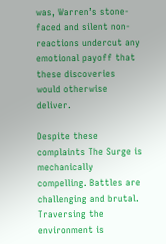was, Warren’s stone-faced and silent non-reactions undercut any emotional payoff that these discoveries would otherwise deliver.

Despite these complaints The Surge is mechanically compelling. Battles are challenging and brutal. Traversing the environment is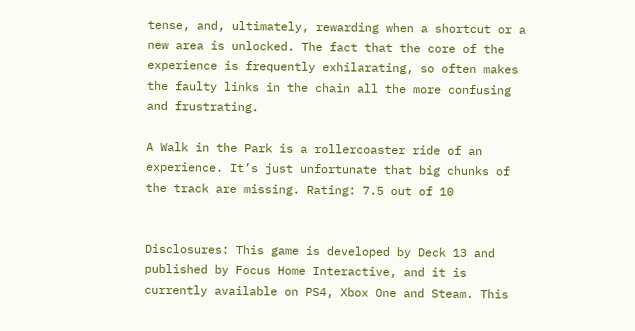tense, and, ultimately, rewarding when a shortcut or a new area is unlocked. The fact that the core of the experience is frequently exhilarating, so often makes the faulty links in the chain all the more confusing and frustrating.

A Walk in the Park is a rollercoaster ride of an experience. It’s just unfortunate that big chunks of the track are missing. Rating: 7.5 out of 10


Disclosures: This game is developed by Deck 13 and published by Focus Home Interactive, and it is currently available on PS4, Xbox One and Steam. This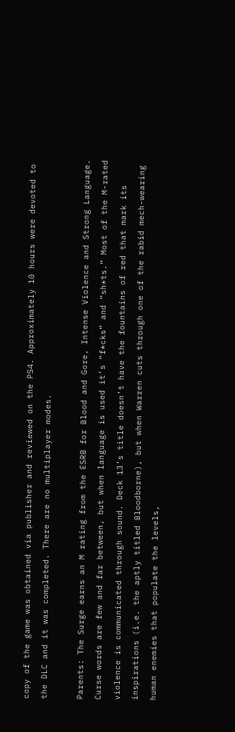copy of the game was obtained via publisher and reviewed on the PS4. Approximately 10 hours were devoted to the DLC and it was completed. There are no multiplayer modes.

Parents: The Surge earns an M rating from the ESRB for Blood and Gore, Intense Violence and Strong Language. Curse words are few and far between, but when language is used it’s “f*cks” and “sh*ts.” Most of the M-rated violence is communicated through sound. Deck 13’s title doesn’t have the fountains of red that mark its inspirations (i.e. the aptly titled Bloodborne), but when Warren cuts through one of the rabid mech-wearing human enemies that populate the levels,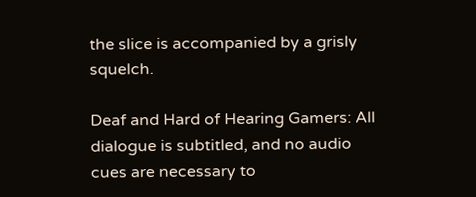the slice is accompanied by a grisly squelch.

Deaf and Hard of Hearing Gamers: All dialogue is subtitled, and no audio cues are necessary to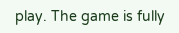play. The game is fully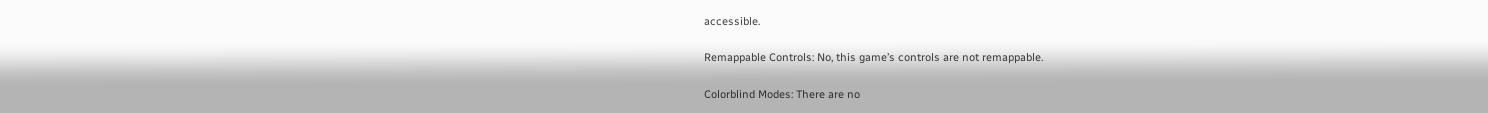accessible.

Remappable Controls: No, this game’s controls are not remappable.

Colorblind Modes: There are no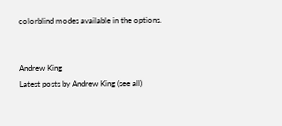colorblind modes available in the options.


Andrew King
Latest posts by Andrew King (see all)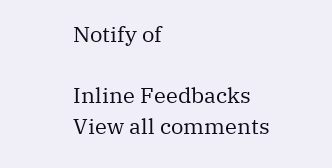Notify of

Inline Feedbacks
View all comments